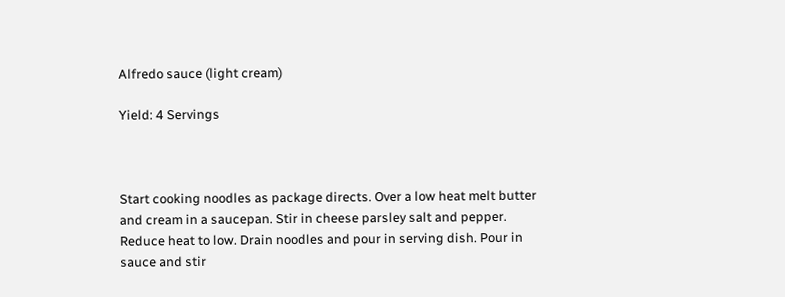Alfredo sauce (light cream)

Yield: 4 Servings



Start cooking noodles as package directs. Over a low heat melt butter and cream in a saucepan. Stir in cheese parsley salt and pepper. Reduce heat to low. Drain noodles and pour in serving dish. Pour in sauce and stir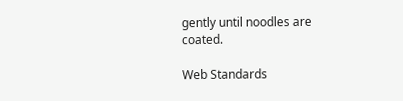gently until noodles are coated.

Web Standards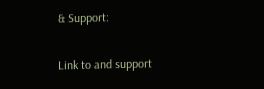& Support:

Link to and support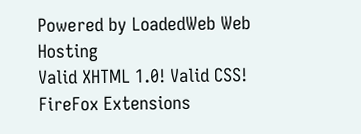Powered by LoadedWeb Web Hosting
Valid XHTML 1.0! Valid CSS! FireFox Extensions